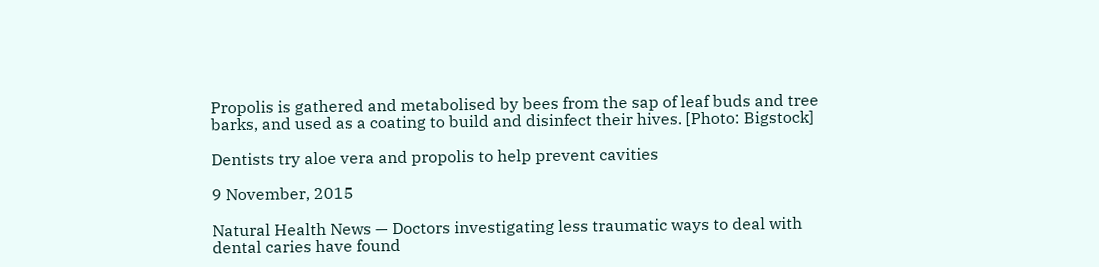Propolis is gathered and metabolised by bees from the sap of leaf buds and tree barks, and used as a coating to build and disinfect their hives. [Photo: Bigstock]

Dentists try aloe vera and propolis to help prevent cavities

9 November, 2015

Natural Health News — Doctors investigating less traumatic ways to deal with dental caries have found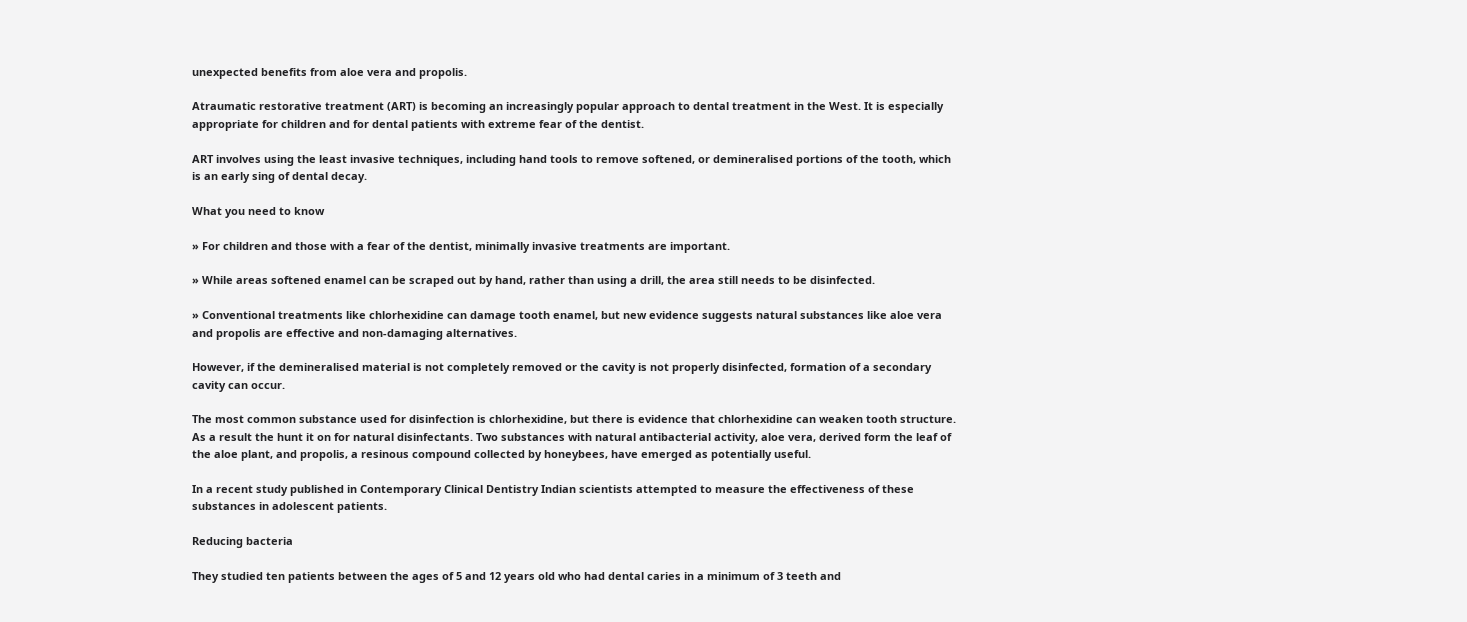unexpected benefits from aloe vera and propolis.

Atraumatic restorative treatment (ART) is becoming an increasingly popular approach to dental treatment in the West. It is especially appropriate for children and for dental patients with extreme fear of the dentist.

ART involves using the least invasive techniques, including hand tools to remove softened, or demineralised portions of the tooth, which is an early sing of dental decay.

What you need to know

» For children and those with a fear of the dentist, minimally invasive treatments are important.

» While areas softened enamel can be scraped out by hand, rather than using a drill, the area still needs to be disinfected.

» Conventional treatments like chlorhexidine can damage tooth enamel, but new evidence suggests natural substances like aloe vera and propolis are effective and non-damaging alternatives.

However, if the demineralised material is not completely removed or the cavity is not properly disinfected, formation of a secondary cavity can occur.

The most common substance used for disinfection is chlorhexidine, but there is evidence that chlorhexidine can weaken tooth structure. As a result the hunt it on for natural disinfectants. Two substances with natural antibacterial activity, aloe vera, derived form the leaf of the aloe plant, and propolis, a resinous compound collected by honeybees, have emerged as potentially useful.

In a recent study published in Contemporary Clinical Dentistry Indian scientists attempted to measure the effectiveness of these substances in adolescent patients.

Reducing bacteria

They studied ten patients between the ages of 5 and 12 years old who had dental caries in a minimum of 3 teeth and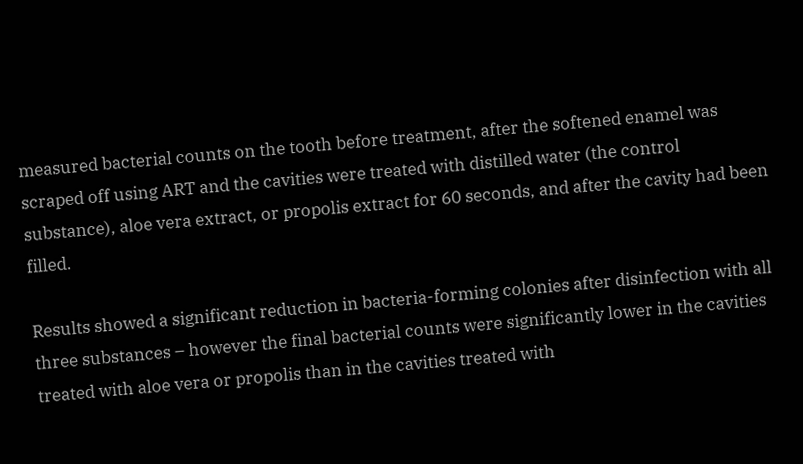measured bacterial counts on the tooth before treatment, after the softened enamel was scraped off using ART and the cavities were treated with distilled water (the control substance), aloe vera extract, or propolis extract for 60 seconds, and after the cavity had been filled.

Results showed a significant reduction in bacteria-forming colonies after disinfection with all three substances – however the final bacterial counts were significantly lower in the cavities treated with aloe vera or propolis than in the cavities treated with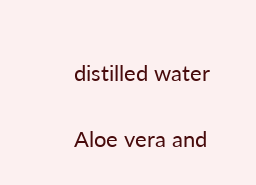distilled water

Aloe vera and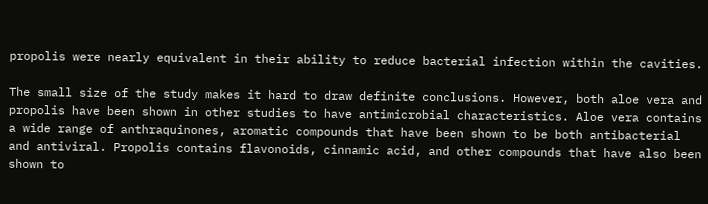propolis were nearly equivalent in their ability to reduce bacterial infection within the cavities.

The small size of the study makes it hard to draw definite conclusions. However, both aloe vera and propolis have been shown in other studies to have antimicrobial characteristics. Aloe vera contains a wide range of anthraquinones, aromatic compounds that have been shown to be both antibacterial and antiviral. Propolis contains flavonoids, cinnamic acid, and other compounds that have also been shown to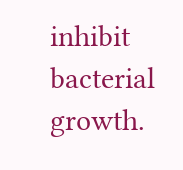inhibit bacterial growth.